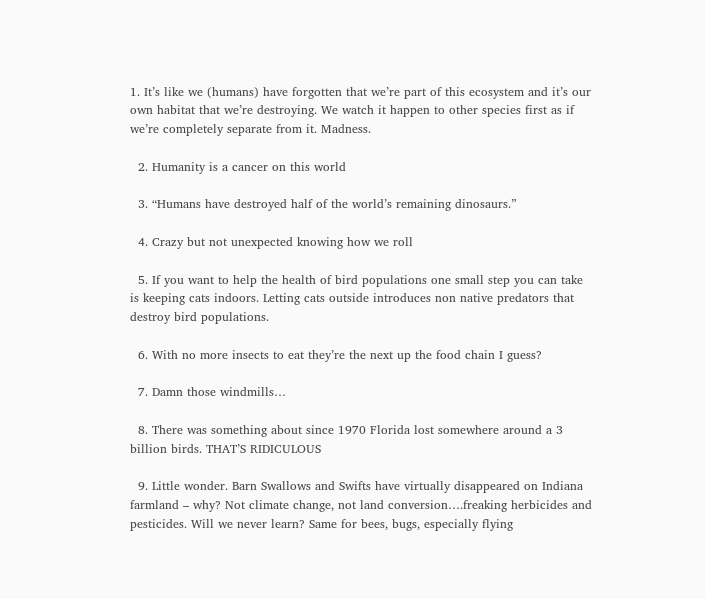1. It’s like we (humans) have forgotten that we’re part of this ecosystem and it’s our own habitat that we’re destroying. We watch it happen to other species first as if we’re completely separate from it. Madness.

  2. Humanity is a cancer on this world

  3. “Humans have destroyed half of the world’s remaining dinosaurs.”

  4. Crazy but not unexpected knowing how we roll

  5. If you want to help the health of bird populations one small step you can take is keeping cats indoors. Letting cats outside introduces non native predators that destroy bird populations.

  6. With no more insects to eat they’re the next up the food chain I guess?

  7. Damn those windmills…

  8. There was something about since 1970 Florida lost somewhere around a 3 billion birds. THAT’S RIDICULOUS

  9. Little wonder. Barn Swallows and Swifts have virtually disappeared on Indiana farmland – why? Not climate change, not land conversion….freaking herbicides and pesticides. Will we never learn? Same for bees, bugs, especially flying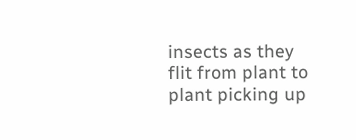insects as they flit from plant to plant picking up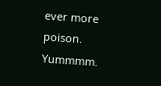ever more poison. Yummmm.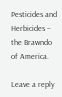Pesticides and Herbicides – the Brawndo of America.

Leave a reply